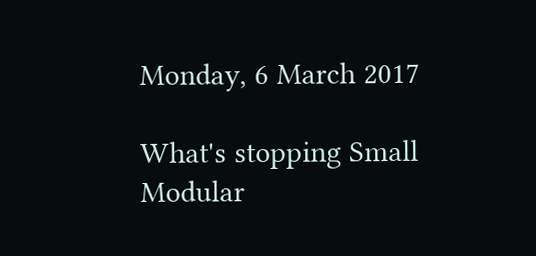Monday, 6 March 2017

What's stopping Small Modular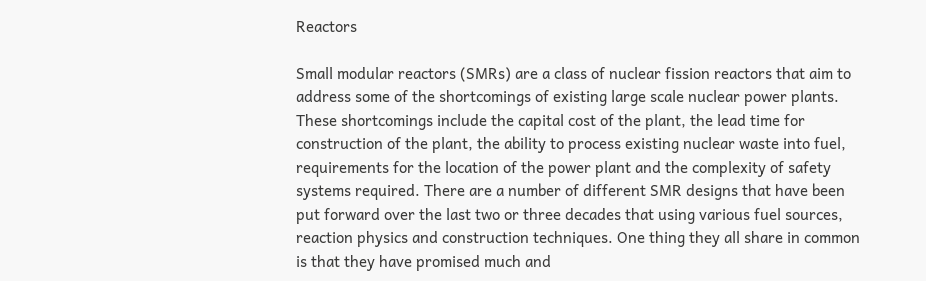Reactors

Small modular reactors (SMRs) are a class of nuclear fission reactors that aim to address some of the shortcomings of existing large scale nuclear power plants. These shortcomings include the capital cost of the plant, the lead time for construction of the plant, the ability to process existing nuclear waste into fuel, requirements for the location of the power plant and the complexity of safety systems required. There are a number of different SMR designs that have been put forward over the last two or three decades that using various fuel sources, reaction physics and construction techniques. One thing they all share in common is that they have promised much and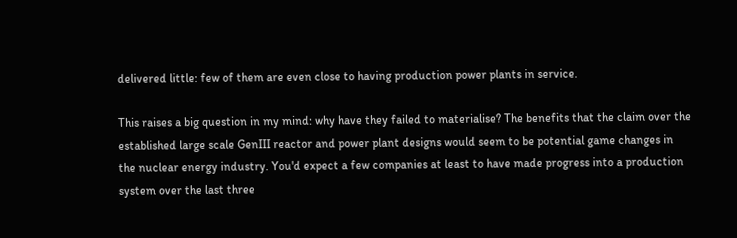delivered little: few of them are even close to having production power plants in service.

This raises a big question in my mind: why have they failed to materialise? The benefits that the claim over the established large scale GenIII reactor and power plant designs would seem to be potential game changes in the nuclear energy industry. You'd expect a few companies at least to have made progress into a production system over the last three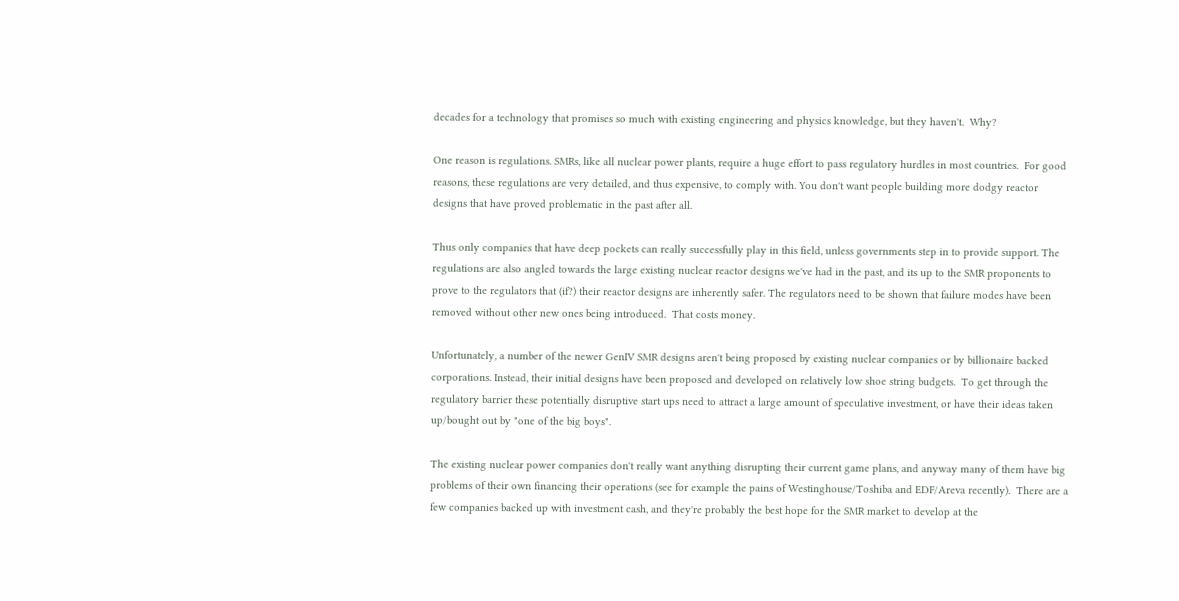decades for a technology that promises so much with existing engineering and physics knowledge, but they haven't.  Why?

One reason is regulations. SMRs, like all nuclear power plants, require a huge effort to pass regulatory hurdles in most countries.  For good reasons, these regulations are very detailed, and thus expensive, to comply with. You don't want people building more dodgy reactor designs that have proved problematic in the past after all.

Thus only companies that have deep pockets can really successfully play in this field, unless governments step in to provide support. The regulations are also angled towards the large existing nuclear reactor designs we've had in the past, and its up to the SMR proponents to prove to the regulators that (if?) their reactor designs are inherently safer. The regulators need to be shown that failure modes have been removed without other new ones being introduced.  That costs money.

Unfortunately, a number of the newer GenIV SMR designs aren't being proposed by existing nuclear companies or by billionaire backed corporations. Instead, their initial designs have been proposed and developed on relatively low shoe string budgets.  To get through the regulatory barrier these potentially disruptive start ups need to attract a large amount of speculative investment, or have their ideas taken up/bought out by "one of the big boys".

The existing nuclear power companies don't really want anything disrupting their current game plans, and anyway many of them have big problems of their own financing their operations (see for example the pains of Westinghouse/Toshiba and EDF/Areva recently).  There are a few companies backed up with investment cash, and they're probably the best hope for the SMR market to develop at the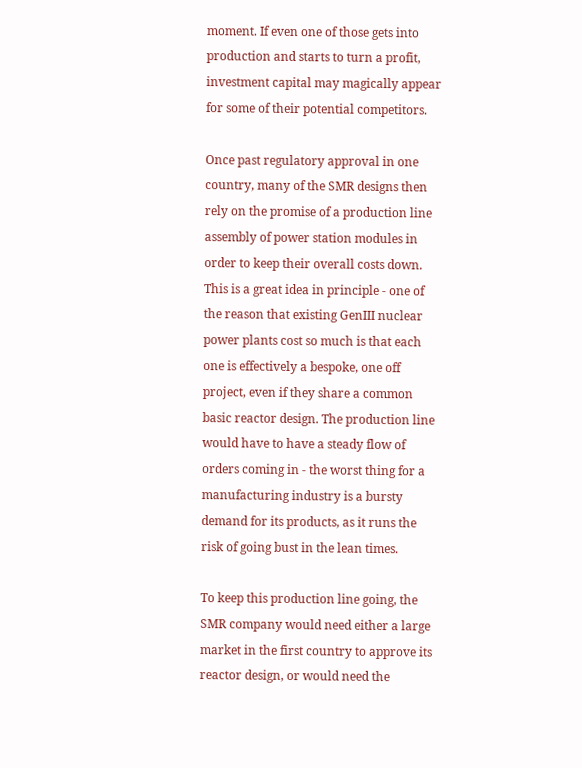moment. If even one of those gets into production and starts to turn a profit, investment capital may magically appear for some of their potential competitors.

Once past regulatory approval in one country, many of the SMR designs then rely on the promise of a production line assembly of power station modules in order to keep their overall costs down.  This is a great idea in principle - one of the reason that existing GenIII nuclear power plants cost so much is that each one is effectively a bespoke, one off project, even if they share a common basic reactor design. The production line would have to have a steady flow of orders coming in - the worst thing for a manufacturing industry is a bursty demand for its products, as it runs the risk of going bust in the lean times.

To keep this production line going, the SMR company would need either a large market in the first country to approve its reactor design, or would need the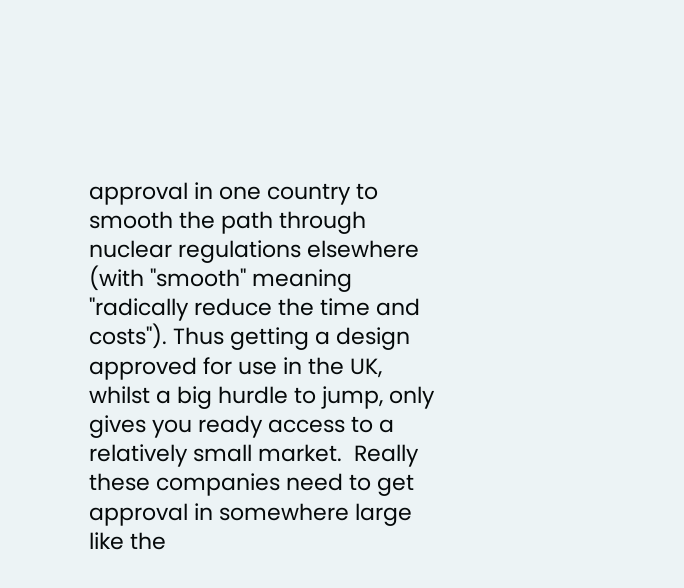approval in one country to smooth the path through nuclear regulations elsewhere (with "smooth" meaning "radically reduce the time and costs"). Thus getting a design approved for use in the UK, whilst a big hurdle to jump, only gives you ready access to a relatively small market.  Really these companies need to get approval in somewhere large like the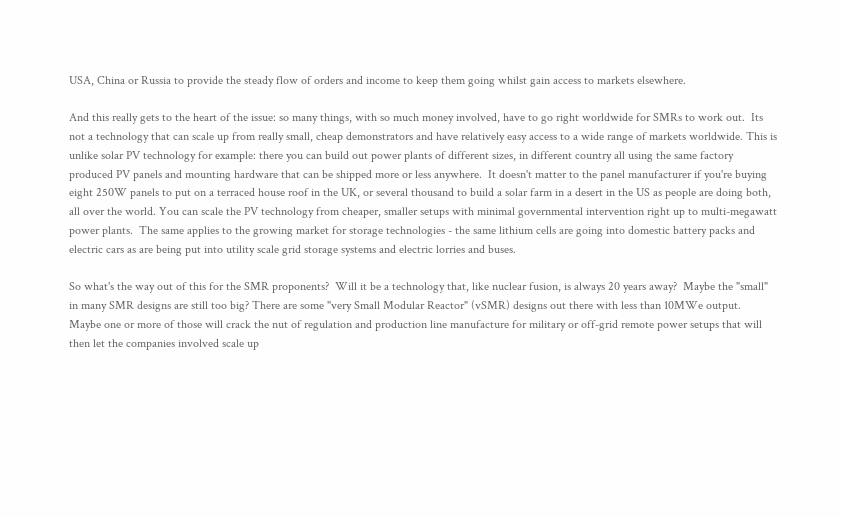USA, China or Russia to provide the steady flow of orders and income to keep them going whilst gain access to markets elsewhere.

And this really gets to the heart of the issue: so many things, with so much money involved, have to go right worldwide for SMRs to work out.  Its not a technology that can scale up from really small, cheap demonstrators and have relatively easy access to a wide range of markets worldwide. This is unlike solar PV technology for example: there you can build out power plants of different sizes, in different country all using the same factory produced PV panels and mounting hardware that can be shipped more or less anywhere.  It doesn't matter to the panel manufacturer if you're buying eight 250W panels to put on a terraced house roof in the UK, or several thousand to build a solar farm in a desert in the US as people are doing both, all over the world. You can scale the PV technology from cheaper, smaller setups with minimal governmental intervention right up to multi-megawatt power plants.  The same applies to the growing market for storage technologies - the same lithium cells are going into domestic battery packs and electric cars as are being put into utility scale grid storage systems and electric lorries and buses.

So what's the way out of this for the SMR proponents?  Will it be a technology that, like nuclear fusion, is always 20 years away?  Maybe the "small" in many SMR designs are still too big? There are some "very Small Modular Reactor" (vSMR) designs out there with less than 10MWe output.  Maybe one or more of those will crack the nut of regulation and production line manufacture for military or off-grid remote power setups that will then let the companies involved scale up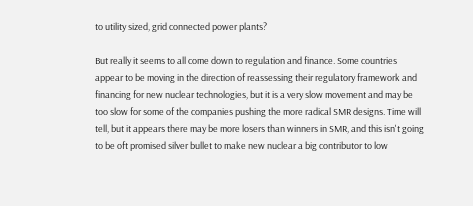to utility sized, grid connected power plants?

But really it seems to all come down to regulation and finance. Some countries appear to be moving in the direction of reassessing their regulatory framework and financing for new nuclear technologies, but it is a very slow movement and may be too slow for some of the companies pushing the more radical SMR designs. Time will tell, but it appears there may be more losers than winners in SMR, and this isn't going to be oft promised silver bullet to make new nuclear a big contributor to low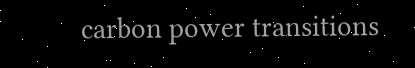carbon power transitions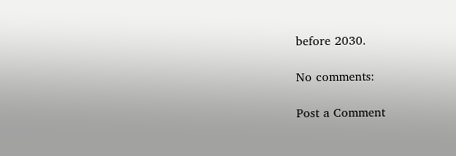before 2030.

No comments:

Post a Comment